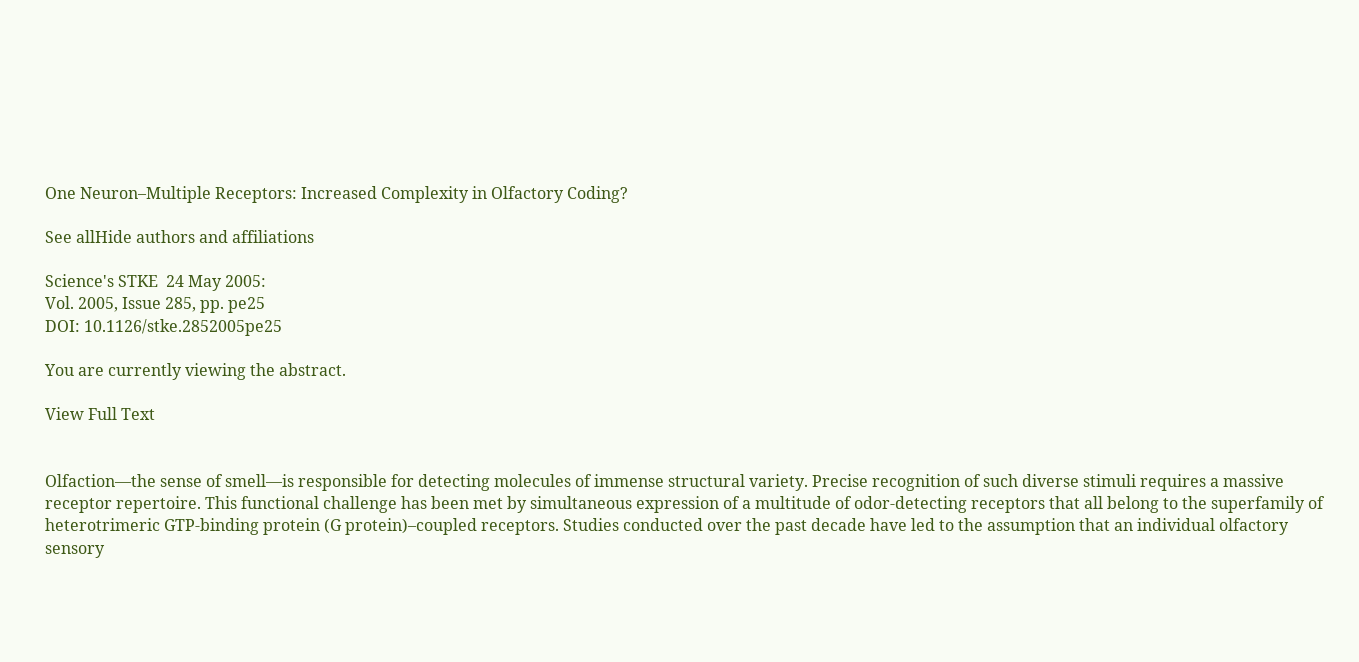One Neuron–Multiple Receptors: Increased Complexity in Olfactory Coding?

See allHide authors and affiliations

Science's STKE  24 May 2005:
Vol. 2005, Issue 285, pp. pe25
DOI: 10.1126/stke.2852005pe25

You are currently viewing the abstract.

View Full Text


Olfaction—the sense of smell—is responsible for detecting molecules of immense structural variety. Precise recognition of such diverse stimuli requires a massive receptor repertoire. This functional challenge has been met by simultaneous expression of a multitude of odor-detecting receptors that all belong to the superfamily of heterotrimeric GTP-binding protein (G protein)–coupled receptors. Studies conducted over the past decade have led to the assumption that an individual olfactory sensory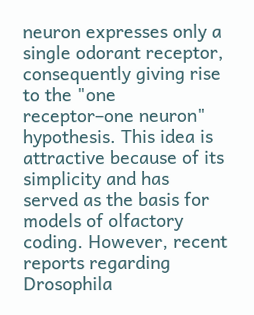neuron expresses only a single odorant receptor, consequently giving rise to the "one receptor–one neuron" hypothesis. This idea is attractive because of its simplicity and has served as the basis for models of olfactory coding. However, recent reports regarding Drosophila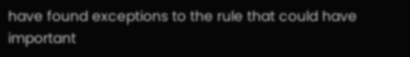have found exceptions to the rule that could have important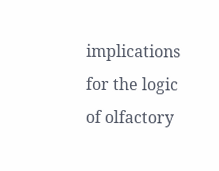implications for the logic of olfactory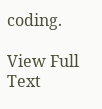coding.

View Full Text